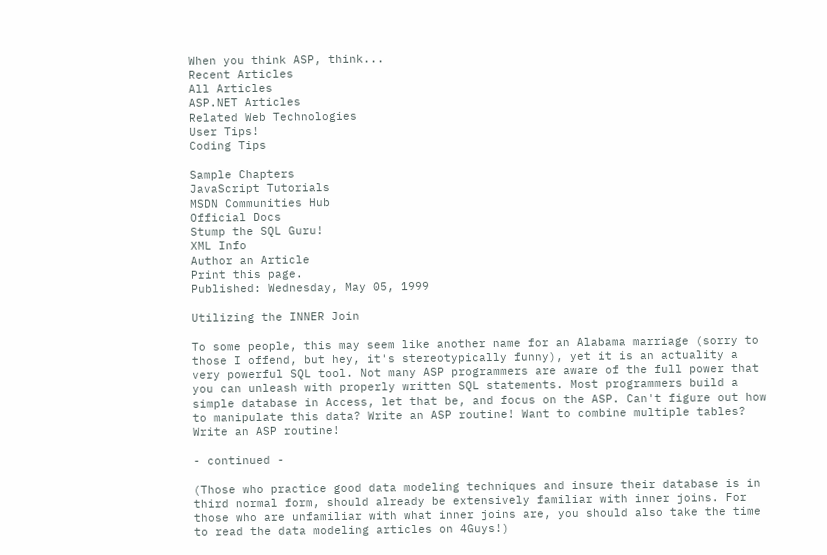When you think ASP, think...
Recent Articles
All Articles
ASP.NET Articles
Related Web Technologies
User Tips!
Coding Tips

Sample Chapters
JavaScript Tutorials
MSDN Communities Hub
Official Docs
Stump the SQL Guru!
XML Info
Author an Article
Print this page.
Published: Wednesday, May 05, 1999

Utilizing the INNER Join

To some people, this may seem like another name for an Alabama marriage (sorry to those I offend, but hey, it's stereotypically funny), yet it is an actuality a very powerful SQL tool. Not many ASP programmers are aware of the full power that you can unleash with properly written SQL statements. Most programmers build a simple database in Access, let that be, and focus on the ASP. Can't figure out how to manipulate this data? Write an ASP routine! Want to combine multiple tables? Write an ASP routine!

- continued -

(Those who practice good data modeling techniques and insure their database is in third normal form, should already be extensively familiar with inner joins. For those who are unfamiliar with what inner joins are, you should also take the time to read the data modeling articles on 4Guys!)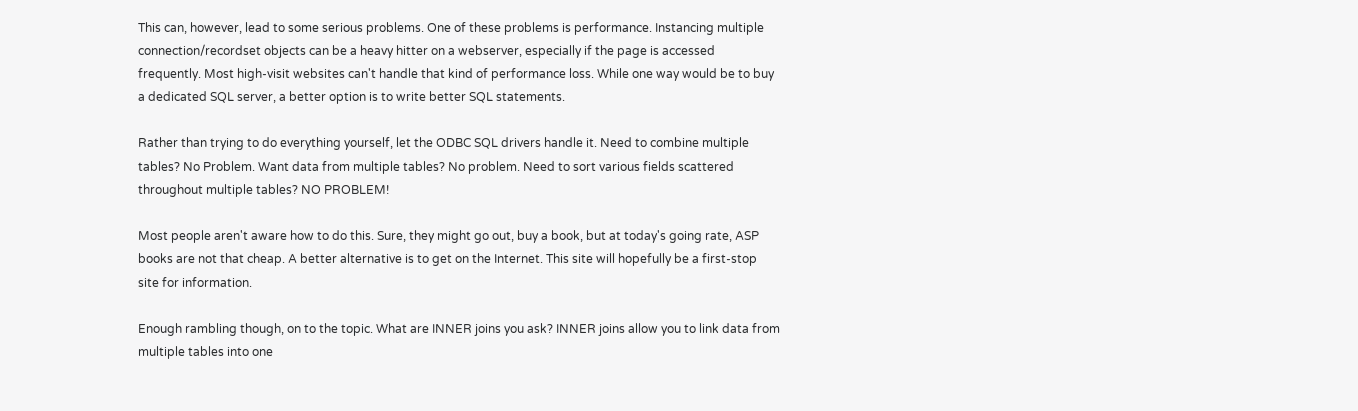This can, however, lead to some serious problems. One of these problems is performance. Instancing multiple connection/recordset objects can be a heavy hitter on a webserver, especially if the page is accessed frequently. Most high-visit websites can't handle that kind of performance loss. While one way would be to buy a dedicated SQL server, a better option is to write better SQL statements.

Rather than trying to do everything yourself, let the ODBC SQL drivers handle it. Need to combine multiple tables? No Problem. Want data from multiple tables? No problem. Need to sort various fields scattered throughout multiple tables? NO PROBLEM!

Most people aren't aware how to do this. Sure, they might go out, buy a book, but at today's going rate, ASP books are not that cheap. A better alternative is to get on the Internet. This site will hopefully be a first-stop site for information.

Enough rambling though, on to the topic. What are INNER joins you ask? INNER joins allow you to link data from multiple tables into one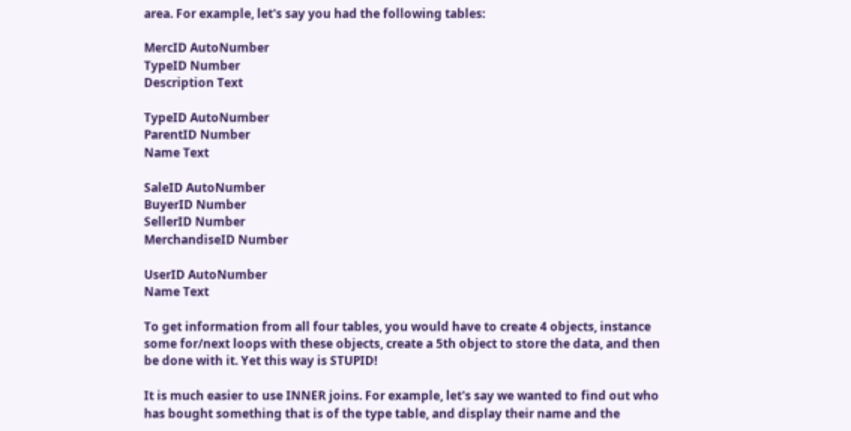area. For example, let's say you had the following tables:

MercID AutoNumber
TypeID Number
Description Text

TypeID AutoNumber
ParentID Number
Name Text

SaleID AutoNumber
BuyerID Number
SellerID Number
MerchandiseID Number

UserID AutoNumber
Name Text

To get information from all four tables, you would have to create 4 objects, instance some for/next loops with these objects, create a 5th object to store the data, and then be done with it. Yet this way is STUPID!

It is much easier to use INNER joins. For example, let's say we wanted to find out who has bought something that is of the type table, and display their name and the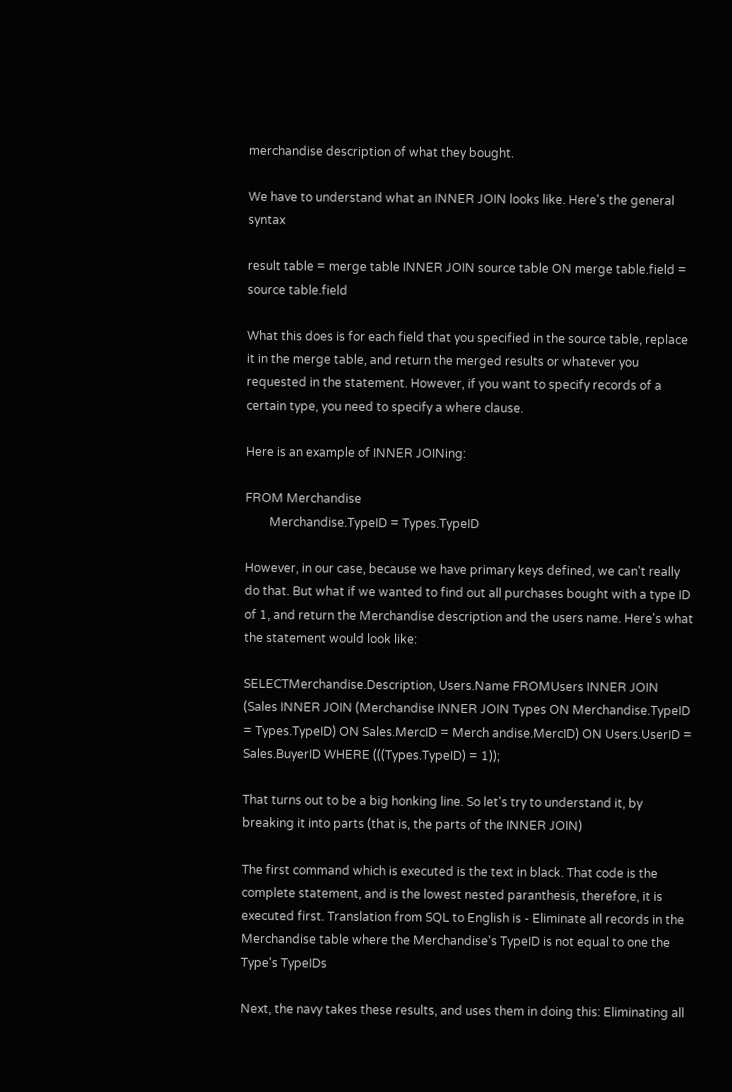merchandise description of what they bought.

We have to understand what an INNER JOIN looks like. Here's the general syntax

result table = merge table INNER JOIN source table ON merge table.field = source table.field

What this does is for each field that you specified in the source table, replace it in the merge table, and return the merged results or whatever you requested in the statement. However, if you want to specify records of a certain type, you need to specify a where clause.

Here is an example of INNER JOINing:

FROM Merchandise
        Merchandise.TypeID = Types.TypeID

However, in our case, because we have primary keys defined, we can't really do that. But what if we wanted to find out all purchases bought with a type ID of 1, and return the Merchandise description and the users name. Here's what the statement would look like:

SELECTMerchandise.Description, Users.Name FROMUsers INNER JOIN (Sales INNER JOIN (Merchandise INNER JOIN Types ON Merchandise.TypeID = Types.TypeID) ON Sales.MercID = Merch andise.MercID) ON Users.UserID = Sales.BuyerID WHERE (((Types.TypeID) = 1));

That turns out to be a big honking line. So let's try to understand it, by breaking it into parts (that is, the parts of the INNER JOIN)

The first command which is executed is the text in black. That code is the complete statement, and is the lowest nested paranthesis, therefore, it is executed first. Translation from SQL to English is - Eliminate all records in the Merchandise table where the Merchandise's TypeID is not equal to one the Type's TypeIDs

Next, the navy takes these results, and uses them in doing this: Eliminating all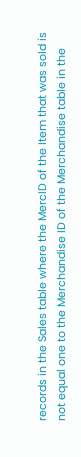records in the Sales table where the MercID of the Item that was sold is not equal one to the Merchandise ID of the Merchandise table in the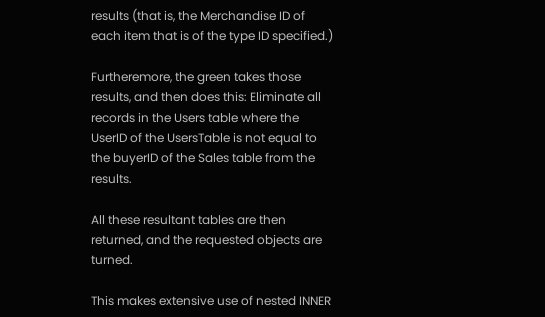results (that is, the Merchandise ID of each item that is of the type ID specified.)

Furtheremore, the green takes those results, and then does this: Eliminate all records in the Users table where the UserID of the UsersTable is not equal to the buyerID of the Sales table from the results.

All these resultant tables are then returned, and the requested objects are turned.

This makes extensive use of nested INNER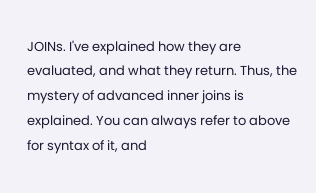JOINs. I've explained how they are evaluated, and what they return. Thus, the mystery of advanced inner joins is explained. You can always refer to above for syntax of it, and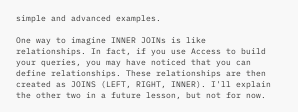simple and advanced examples.

One way to imagine INNER JOINs is like relationships. In fact, if you use Access to build your queries, you may have noticed that you can define relationships. These relationships are then created as JOINS (LEFT, RIGHT, INNER). I'll explain the other two in a future lesson, but not for now.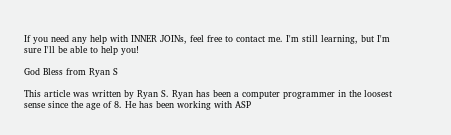If you need any help with INNER JOINs, feel free to contact me. I'm still learning, but I'm sure I'll be able to help you!

God Bless from Ryan S

This article was written by Ryan S. Ryan has been a computer programmer in the loosest sense since the age of 8. He has been working with ASP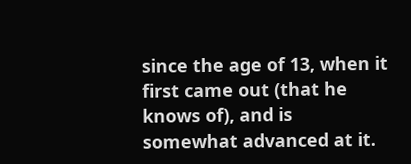since the age of 13, when it first came out (that he knows of), and is somewhat advanced at it.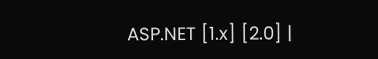ASP.NET [1.x] [2.0] |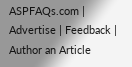ASPFAQs.com | Advertise | Feedback | Author an Article